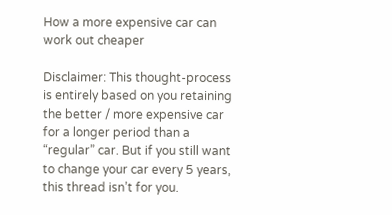How a more expensive car can work out cheaper

Disclaimer: This thought-process is entirely based on you retaining the better / more expensive car for a longer period than a “regular” car. But if you still want to change your car every 5 years, this thread isn’t for you.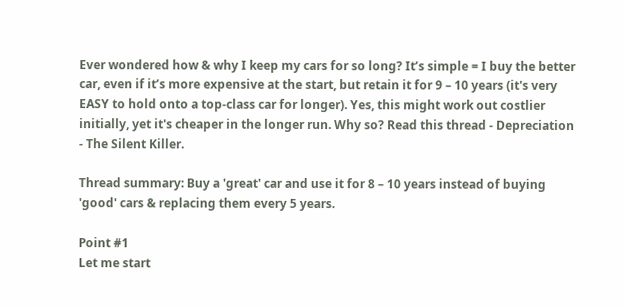Ever wondered how & why I keep my cars for so long? It’s simple = I buy the better car, even if it’s more expensive at the start, but retain it for 9 – 10 years (it's very EASY to hold onto a top-class car for longer). Yes, this might work out costlier initially, yet it's cheaper in the longer run. Why so? Read this thread - Depreciation - The Silent Killer.

Thread summary: Buy a 'great' car and use it for 8 – 10 years instead of buying 'good' cars & replacing them every 5 years.

Point #1
Let me start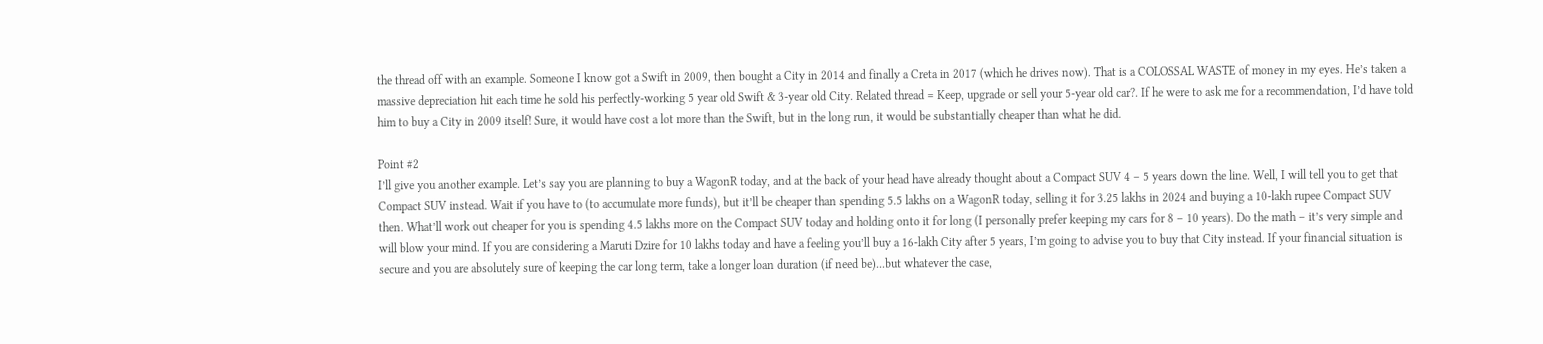the thread off with an example. Someone I know got a Swift in 2009, then bought a City in 2014 and finally a Creta in 2017 (which he drives now). That is a COLOSSAL WASTE of money in my eyes. He’s taken a massive depreciation hit each time he sold his perfectly-working 5 year old Swift & 3-year old City. Related thread = Keep, upgrade or sell your 5-year old car?. If he were to ask me for a recommendation, I’d have told him to buy a City in 2009 itself! Sure, it would have cost a lot more than the Swift, but in the long run, it would be substantially cheaper than what he did.

Point #2
I’ll give you another example. Let’s say you are planning to buy a WagonR today, and at the back of your head have already thought about a Compact SUV 4 – 5 years down the line. Well, I will tell you to get that Compact SUV instead. Wait if you have to (to accumulate more funds), but it’ll be cheaper than spending 5.5 lakhs on a WagonR today, selling it for 3.25 lakhs in 2024 and buying a 10-lakh rupee Compact SUV then. What’ll work out cheaper for you is spending 4.5 lakhs more on the Compact SUV today and holding onto it for long (I personally prefer keeping my cars for 8 – 10 years). Do the math – it’s very simple and will blow your mind. If you are considering a Maruti Dzire for 10 lakhs today and have a feeling you’ll buy a 16-lakh City after 5 years, I’m going to advise you to buy that City instead. If your financial situation is secure and you are absolutely sure of keeping the car long term, take a longer loan duration (if need be)...but whatever the case,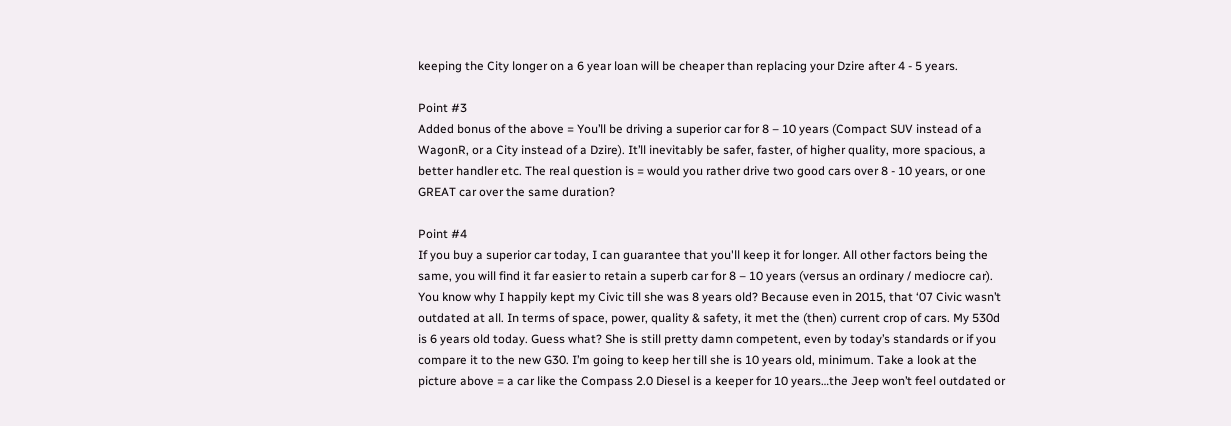keeping the City longer on a 6 year loan will be cheaper than replacing your Dzire after 4 - 5 years.

Point #3
Added bonus of the above = You’ll be driving a superior car for 8 – 10 years (Compact SUV instead of a WagonR, or a City instead of a Dzire). It’ll inevitably be safer, faster, of higher quality, more spacious, a better handler etc. The real question is = would you rather drive two good cars over 8 - 10 years, or one GREAT car over the same duration?

Point #4
If you buy a superior car today, I can guarantee that you'll keep it for longer. All other factors being the same, you will find it far easier to retain a superb car for 8 – 10 years (versus an ordinary / mediocre car). You know why I happily kept my Civic till she was 8 years old? Because even in 2015, that ‘07 Civic wasn’t outdated at all. In terms of space, power, quality & safety, it met the (then) current crop of cars. My 530d is 6 years old today. Guess what? She is still pretty damn competent, even by today’s standards or if you compare it to the new G30. I’m going to keep her till she is 10 years old, minimum. Take a look at the picture above = a car like the Compass 2.0 Diesel is a keeper for 10 years…the Jeep won’t feel outdated or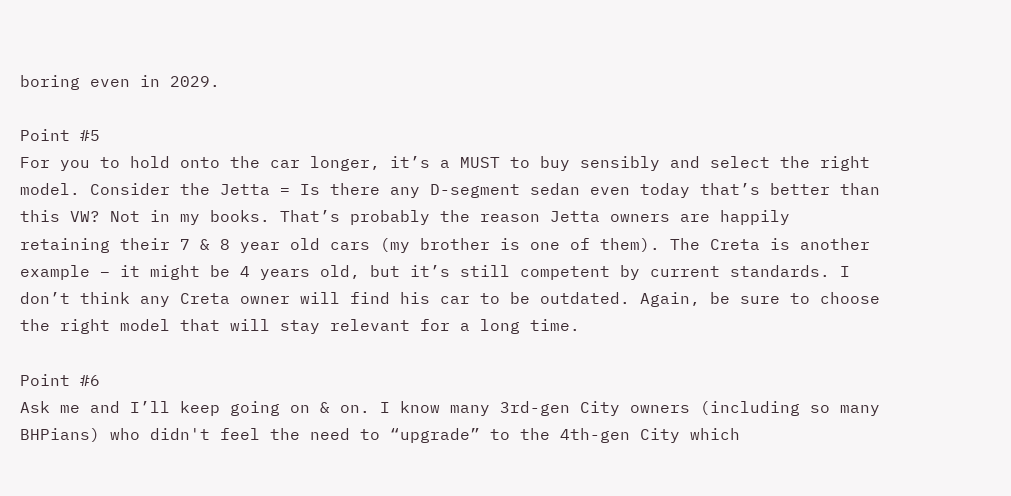boring even in 2029.

Point #5
For you to hold onto the car longer, it’s a MUST to buy sensibly and select the right model. Consider the Jetta = Is there any D-segment sedan even today that’s better than this VW? Not in my books. That’s probably the reason Jetta owners are happily retaining their 7 & 8 year old cars (my brother is one of them). The Creta is another example – it might be 4 years old, but it’s still competent by current standards. I don’t think any Creta owner will find his car to be outdated. Again, be sure to choose the right model that will stay relevant for a long time.

Point #6
Ask me and I’ll keep going on & on. I know many 3rd-gen City owners (including so many BHPians) who didn't feel the need to “upgrade” to the 4th-gen City which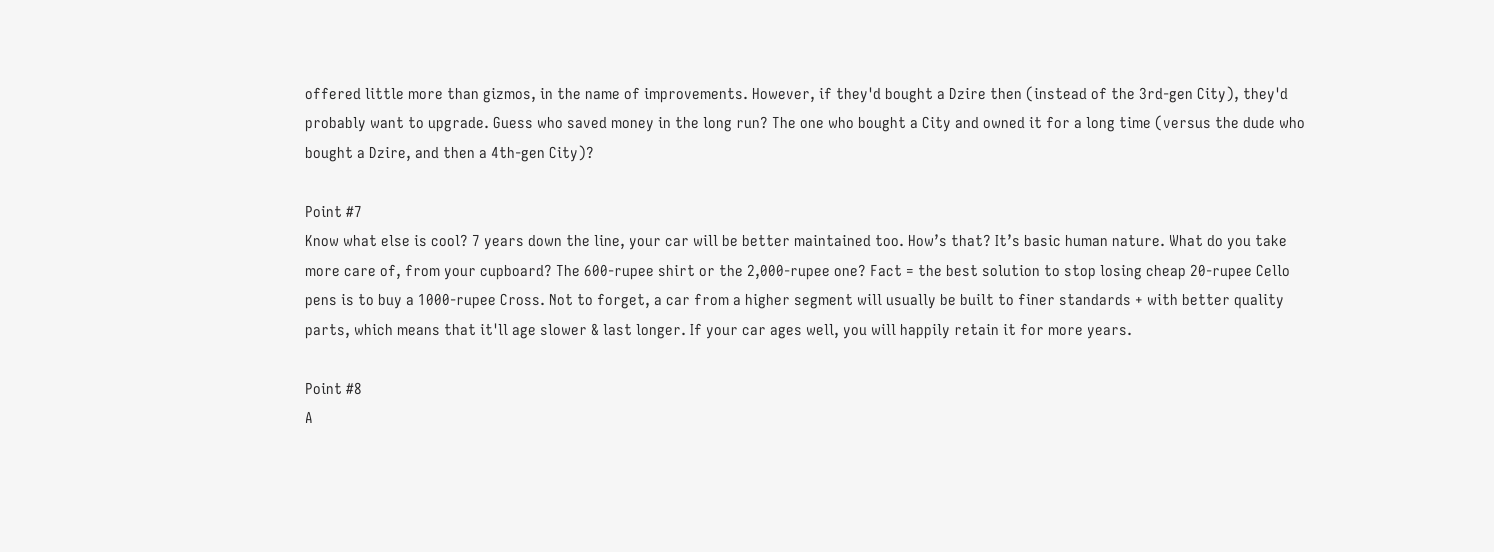offered little more than gizmos, in the name of improvements. However, if they'd bought a Dzire then (instead of the 3rd-gen City), they'd probably want to upgrade. Guess who saved money in the long run? The one who bought a City and owned it for a long time (versus the dude who bought a Dzire, and then a 4th-gen City)?

Point #7
Know what else is cool? 7 years down the line, your car will be better maintained too. How’s that? It’s basic human nature. What do you take more care of, from your cupboard? The 600-rupee shirt or the 2,000-rupee one? Fact = the best solution to stop losing cheap 20-rupee Cello pens is to buy a 1000-rupee Cross. Not to forget, a car from a higher segment will usually be built to finer standards + with better quality parts, which means that it'll age slower & last longer. If your car ages well, you will happily retain it for more years.

Point #8
A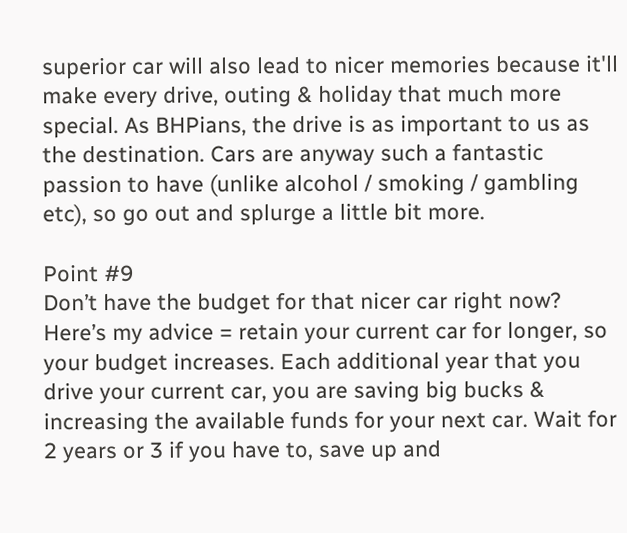superior car will also lead to nicer memories because it'll make every drive, outing & holiday that much more special. As BHPians, the drive is as important to us as the destination. Cars are anyway such a fantastic passion to have (unlike alcohol / smoking / gambling etc), so go out and splurge a little bit more.

Point #9
Don’t have the budget for that nicer car right now? Here’s my advice = retain your current car for longer, so your budget increases. Each additional year that you drive your current car, you are saving big bucks & increasing the available funds for your next car. Wait for 2 years or 3 if you have to, save up and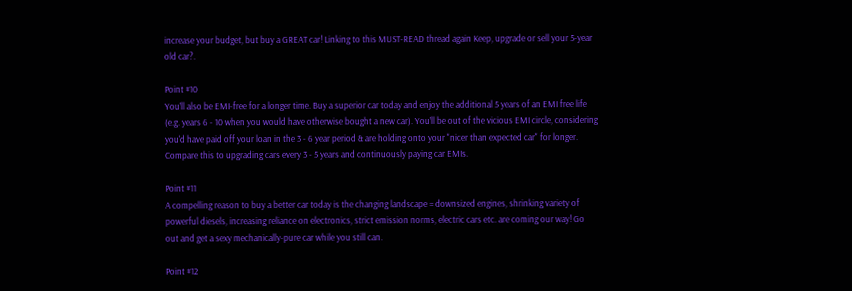increase your budget, but buy a GREAT car! Linking to this MUST-READ thread again Keep, upgrade or sell your 5-year old car?.

Point #10
You’ll also be EMI-free for a longer time. Buy a superior car today and enjoy the additional 5 years of an EMI free life (e.g. years 6 - 10 when you would have otherwise bought a new car). You’ll be out of the vicious EMI circle, considering you'd have paid off your loan in the 3 - 6 year period & are holding onto your "nicer than expected car" for longer. Compare this to upgrading cars every 3 - 5 years and continuously paying car EMIs.

Point #11
A compelling reason to buy a better car today is the changing landscape = downsized engines, shrinking variety of powerful diesels, increasing reliance on electronics, strict emission norms, electric cars etc. are coming our way! Go out and get a sexy mechanically-pure car while you still can.

Point #12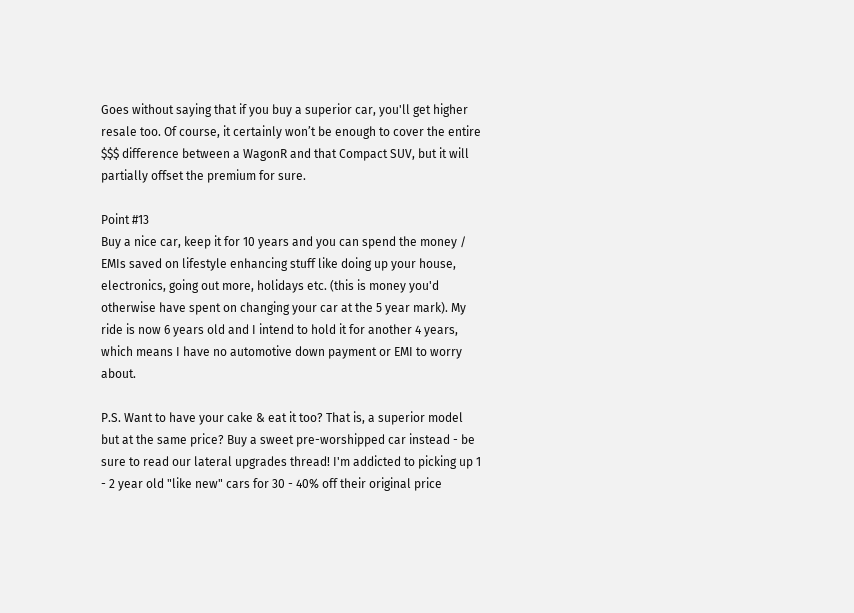Goes without saying that if you buy a superior car, you'll get higher resale too. Of course, it certainly won’t be enough to cover the entire $$$ difference between a WagonR and that Compact SUV, but it will partially offset the premium for sure.

Point #13
Buy a nice car, keep it for 10 years and you can spend the money / EMIs saved on lifestyle enhancing stuff like doing up your house, electronics, going out more, holidays etc. (this is money you'd otherwise have spent on changing your car at the 5 year mark). My ride is now 6 years old and I intend to hold it for another 4 years, which means I have no automotive down payment or EMI to worry about.

P.S. Want to have your cake & eat it too? That is, a superior model but at the same price? Buy a sweet pre-worshipped car instead - be sure to read our lateral upgrades thread! I'm addicted to picking up 1 - 2 year old "like new" cars for 30 - 40% off their original price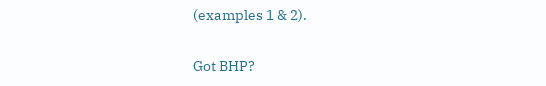(examples 1 & 2).

Got BHP?